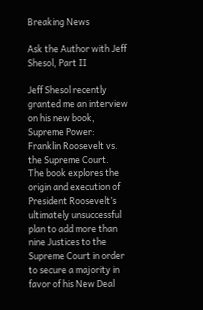Breaking News

Ask the Author with Jeff Shesol, Part II

Jeff Shesol recently granted me an interview on his new book, Supreme Power: Franklin Roosevelt vs. the Supreme Court.  The book explores the origin and execution of President Roosevelt’s ultimately unsuccessful plan to add more than nine Justices to the Supreme Court in order to secure a majority in favor of his New Deal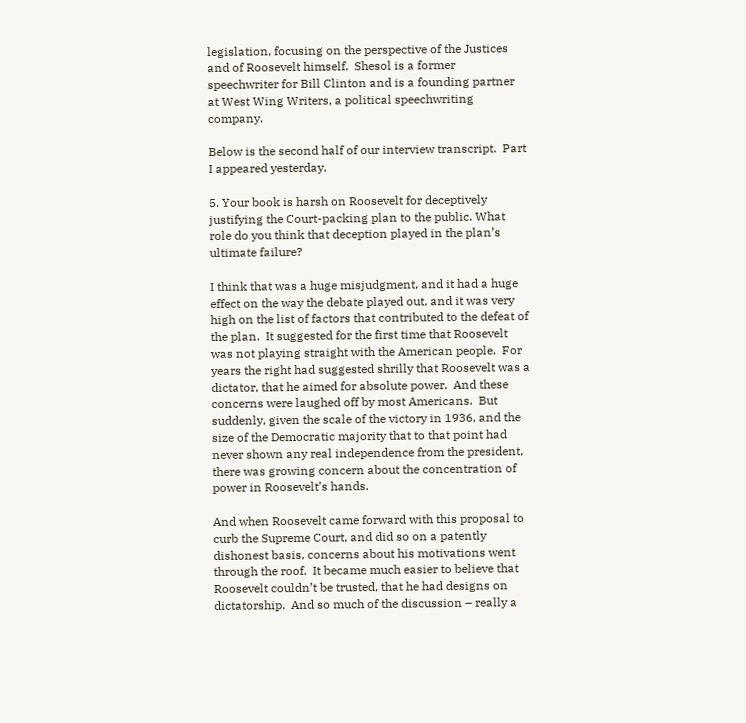legislation, focusing on the perspective of the Justices and of Roosevelt himself.  Shesol is a former speechwriter for Bill Clinton and is a founding partner at West Wing Writers, a political speechwriting company.

Below is the second half of our interview transcript.  Part I appeared yesterday.

5. Your book is harsh on Roosevelt for deceptively justifying the Court-packing plan to the public. What role do you think that deception played in the plan’s ultimate failure?

I think that was a huge misjudgment, and it had a huge effect on the way the debate played out, and it was very high on the list of factors that contributed to the defeat of the plan.  It suggested for the first time that Roosevelt was not playing straight with the American people.  For years the right had suggested shrilly that Roosevelt was a dictator, that he aimed for absolute power.  And these concerns were laughed off by most Americans.  But suddenly, given the scale of the victory in 1936, and the size of the Democratic majority that to that point had never shown any real independence from the president, there was growing concern about the concentration of power in Roosevelt’s hands.

And when Roosevelt came forward with this proposal to curb the Supreme Court, and did so on a patently dishonest basis, concerns about his motivations went through the roof.  It became much easier to believe that Roosevelt couldn’t be trusted, that he had designs on dictatorship.  And so much of the discussion – really a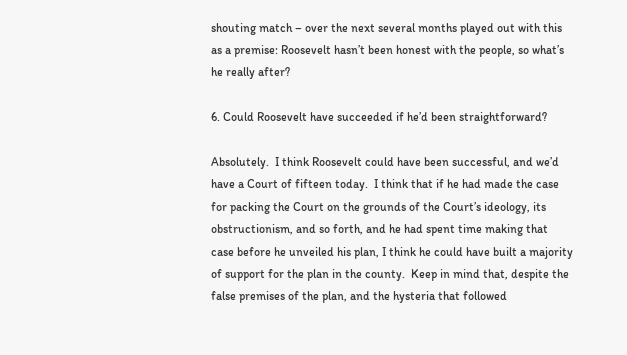shouting match – over the next several months played out with this as a premise: Roosevelt hasn’t been honest with the people, so what’s he really after?

6. Could Roosevelt have succeeded if he’d been straightforward?

Absolutely.  I think Roosevelt could have been successful, and we’d have a Court of fifteen today.  I think that if he had made the case for packing the Court on the grounds of the Court’s ideology, its obstructionism, and so forth, and he had spent time making that case before he unveiled his plan, I think he could have built a majority of support for the plan in the county.  Keep in mind that, despite the false premises of the plan, and the hysteria that followed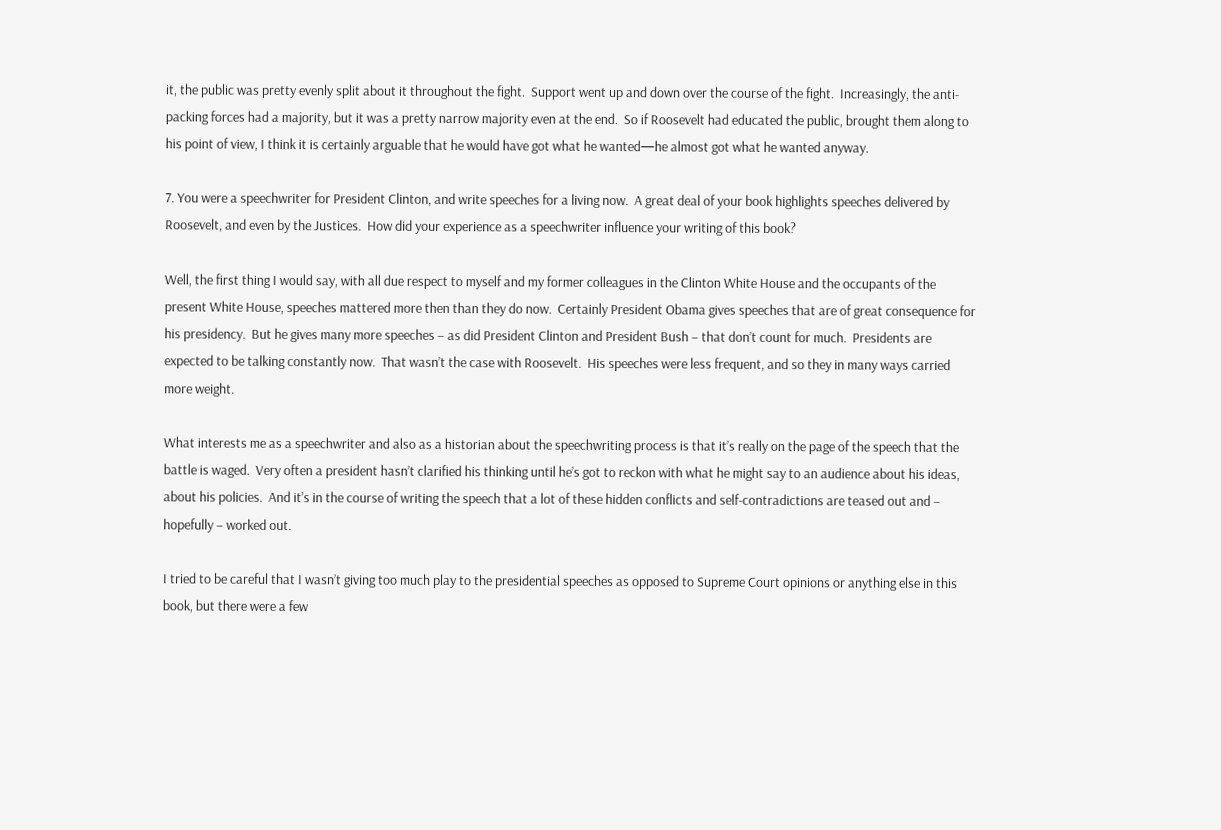it, the public was pretty evenly split about it throughout the fight.  Support went up and down over the course of the fight.  Increasingly, the anti-packing forces had a majority, but it was a pretty narrow majority even at the end.  So if Roosevelt had educated the public, brought them along to his point of view, I think it is certainly arguable that he would have got what he wanted—he almost got what he wanted anyway.

7. You were a speechwriter for President Clinton, and write speeches for a living now.  A great deal of your book highlights speeches delivered by Roosevelt, and even by the Justices.  How did your experience as a speechwriter influence your writing of this book?

Well, the first thing I would say, with all due respect to myself and my former colleagues in the Clinton White House and the occupants of the present White House, speeches mattered more then than they do now.  Certainly President Obama gives speeches that are of great consequence for his presidency.  But he gives many more speeches – as did President Clinton and President Bush – that don’t count for much.  Presidents are expected to be talking constantly now.  That wasn’t the case with Roosevelt.  His speeches were less frequent, and so they in many ways carried more weight.

What interests me as a speechwriter and also as a historian about the speechwriting process is that it’s really on the page of the speech that the battle is waged.  Very often a president hasn’t clarified his thinking until he’s got to reckon with what he might say to an audience about his ideas, about his policies.  And it’s in the course of writing the speech that a lot of these hidden conflicts and self-contradictions are teased out and – hopefully – worked out.

I tried to be careful that I wasn’t giving too much play to the presidential speeches as opposed to Supreme Court opinions or anything else in this book, but there were a few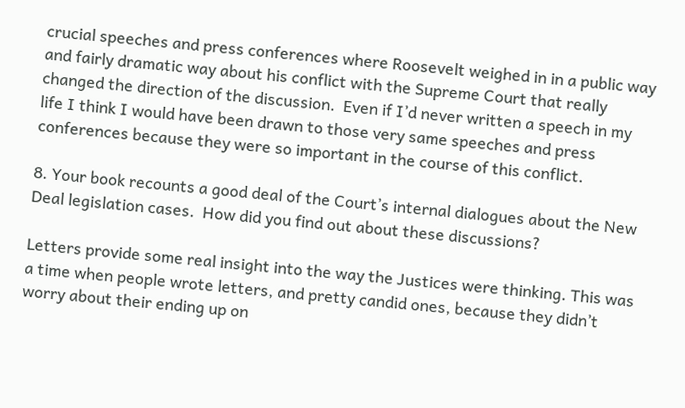crucial speeches and press conferences where Roosevelt weighed in in a public way and fairly dramatic way about his conflict with the Supreme Court that really changed the direction of the discussion.  Even if I’d never written a speech in my life I think I would have been drawn to those very same speeches and press conferences because they were so important in the course of this conflict.

8. Your book recounts a good deal of the Court’s internal dialogues about the New Deal legislation cases.  How did you find out about these discussions?

Letters provide some real insight into the way the Justices were thinking. This was a time when people wrote letters, and pretty candid ones, because they didn’t worry about their ending up on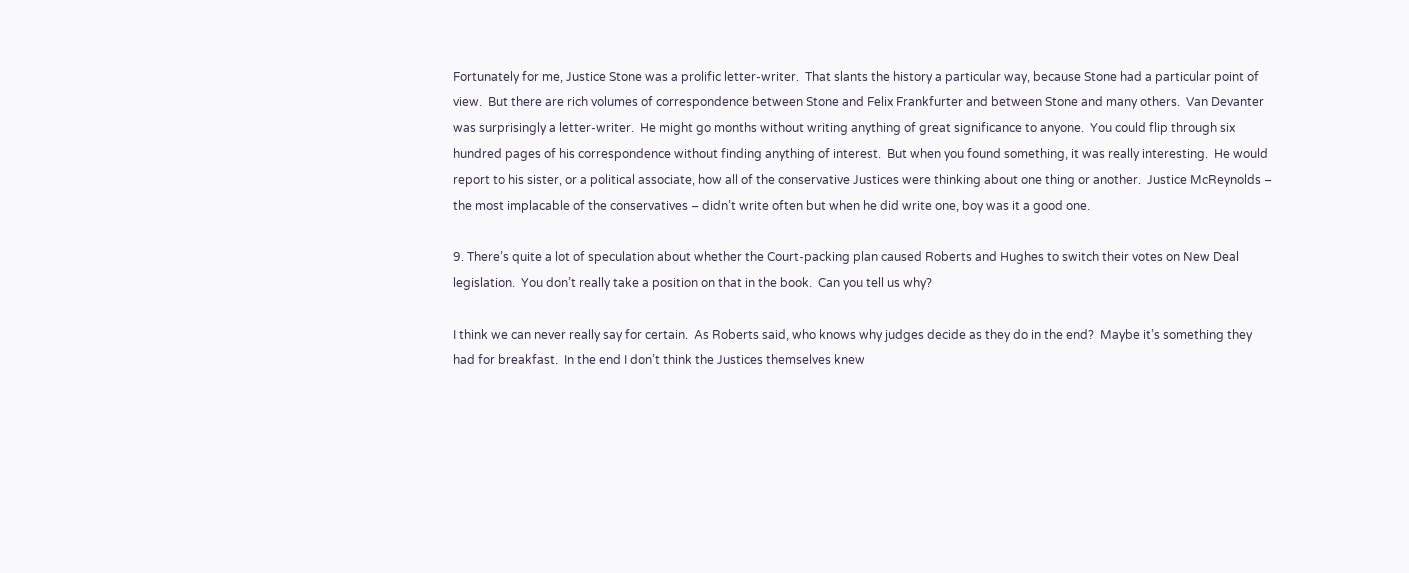Fortunately for me, Justice Stone was a prolific letter-writer.  That slants the history a particular way, because Stone had a particular point of view.  But there are rich volumes of correspondence between Stone and Felix Frankfurter and between Stone and many others.  Van Devanter was surprisingly a letter-writer.  He might go months without writing anything of great significance to anyone.  You could flip through six hundred pages of his correspondence without finding anything of interest.  But when you found something, it was really interesting.  He would report to his sister, or a political associate, how all of the conservative Justices were thinking about one thing or another.  Justice McReynolds – the most implacable of the conservatives – didn’t write often but when he did write one, boy was it a good one.

9. There’s quite a lot of speculation about whether the Court-packing plan caused Roberts and Hughes to switch their votes on New Deal legislation.  You don’t really take a position on that in the book.  Can you tell us why?

I think we can never really say for certain.  As Roberts said, who knows why judges decide as they do in the end?  Maybe it’s something they had for breakfast.  In the end I don’t think the Justices themselves knew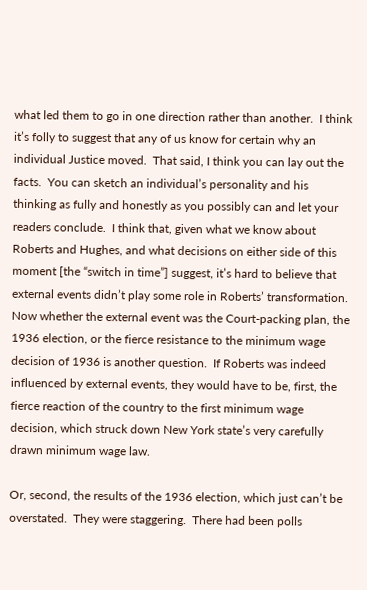what led them to go in one direction rather than another.  I think it’s folly to suggest that any of us know for certain why an individual Justice moved.  That said, I think you can lay out the facts.  You can sketch an individual’s personality and his thinking as fully and honestly as you possibly can and let your readers conclude.  I think that, given what we know about Roberts and Hughes, and what decisions on either side of this moment [the “switch in time”] suggest, it’s hard to believe that external events didn’t play some role in Roberts’ transformation.  Now whether the external event was the Court-packing plan, the 1936 election, or the fierce resistance to the minimum wage decision of 1936 is another question.  If Roberts was indeed influenced by external events, they would have to be, first, the fierce reaction of the country to the first minimum wage decision, which struck down New York state’s very carefully drawn minimum wage law.

Or, second, the results of the 1936 election, which just can’t be overstated.  They were staggering.  There had been polls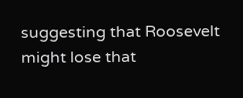suggesting that Roosevelt might lose that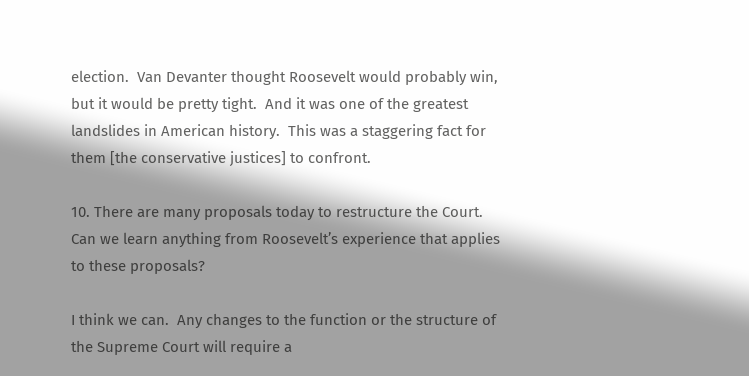election.  Van Devanter thought Roosevelt would probably win, but it would be pretty tight.  And it was one of the greatest landslides in American history.  This was a staggering fact for them [the conservative justices] to confront.

10. There are many proposals today to restructure the Court.  Can we learn anything from Roosevelt’s experience that applies to these proposals?

I think we can.  Any changes to the function or the structure of the Supreme Court will require a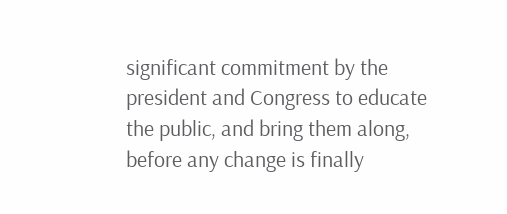significant commitment by the president and Congress to educate the public, and bring them along, before any change is finally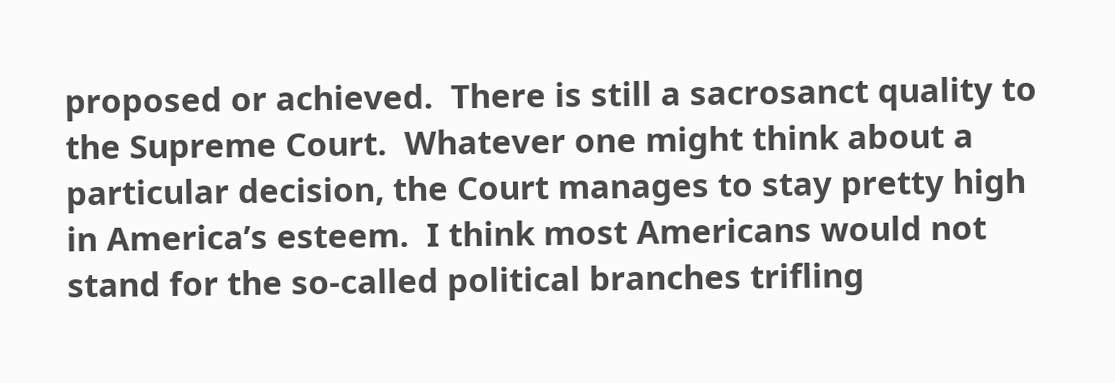proposed or achieved.  There is still a sacrosanct quality to the Supreme Court.  Whatever one might think about a particular decision, the Court manages to stay pretty high in America’s esteem.  I think most Americans would not stand for the so-called political branches trifling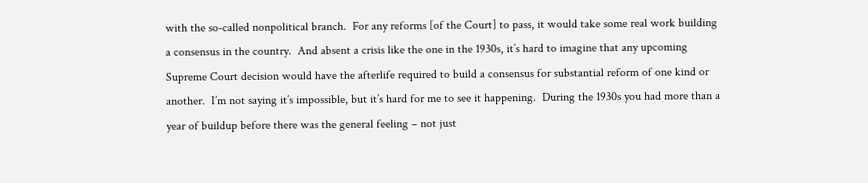with the so-called nonpolitical branch.  For any reforms [of the Court] to pass, it would take some real work building a consensus in the country.  And absent a crisis like the one in the 1930s, it’s hard to imagine that any upcoming Supreme Court decision would have the afterlife required to build a consensus for substantial reform of one kind or another.  I’m not saying it’s impossible, but it’s hard for me to see it happening.  During the 1930s you had more than a year of buildup before there was the general feeling – not just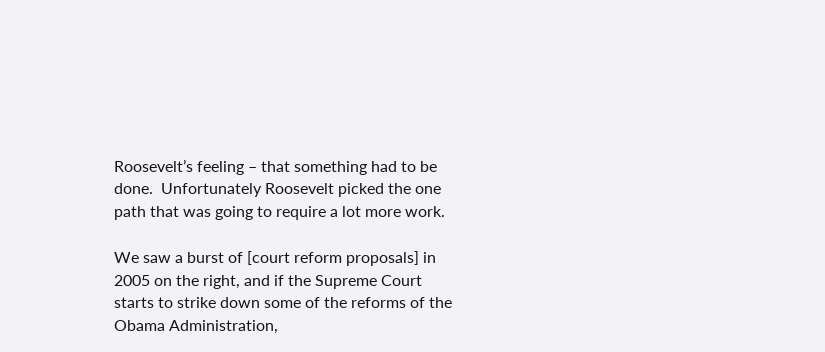Roosevelt’s feeling – that something had to be done.  Unfortunately Roosevelt picked the one path that was going to require a lot more work.

We saw a burst of [court reform proposals] in 2005 on the right, and if the Supreme Court starts to strike down some of the reforms of the Obama Administration,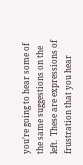you’re going to hear some of the same suggestions on the left.  These are expressions of frustration that you hear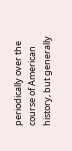periodically over the course of American history, but generally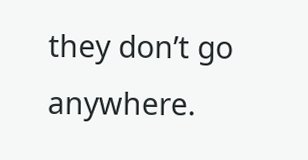they don’t go anywhere.